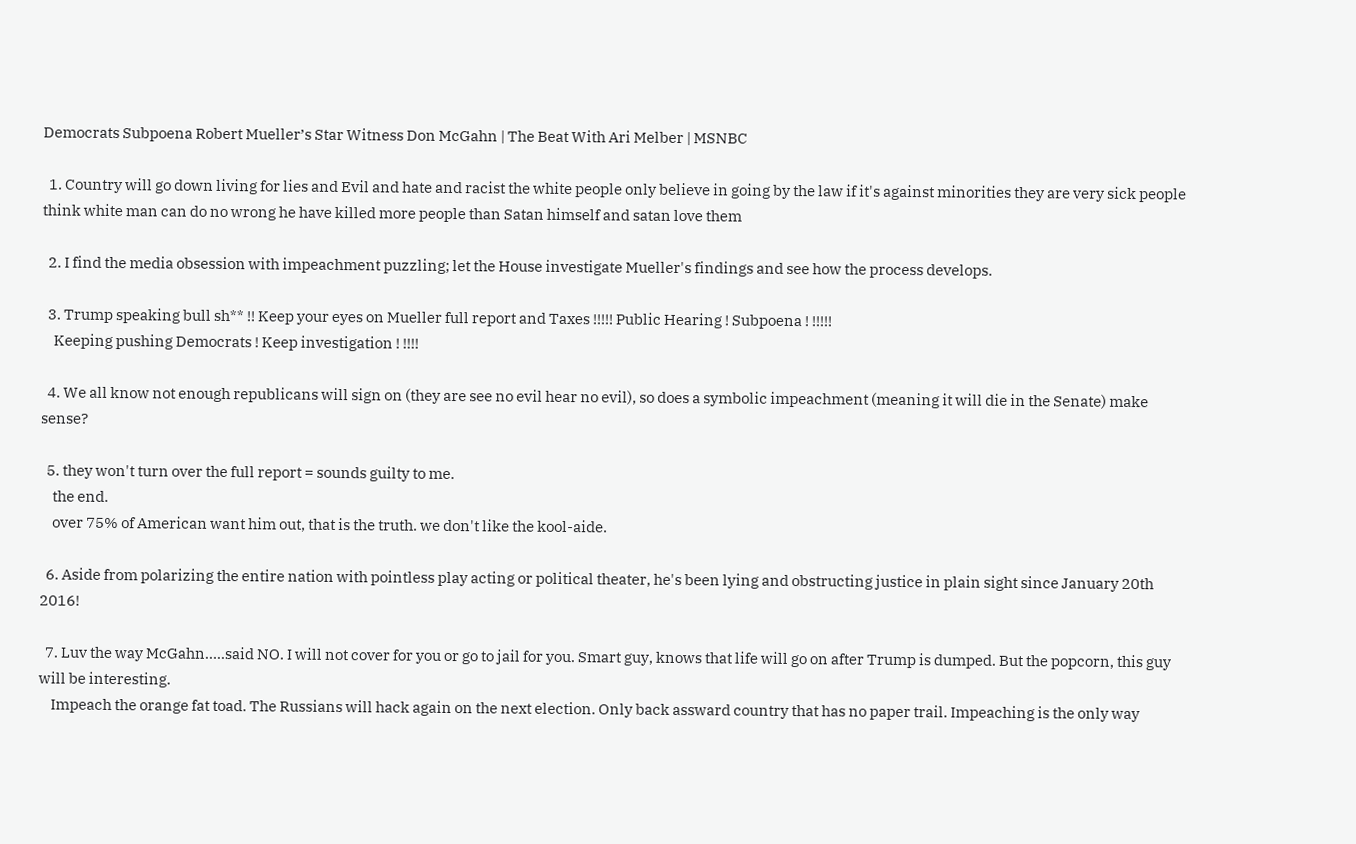Democrats Subpoena Robert Mueller’s Star Witness Don McGahn | The Beat With Ari Melber | MSNBC

  1. Country will go down living for lies and Evil and hate and racist the white people only believe in going by the law if it's against minorities they are very sick people think white man can do no wrong he have killed more people than Satan himself and satan love them

  2. I find the media obsession with impeachment puzzling; let the House investigate Mueller's findings and see how the process develops.

  3. Trump speaking bull sh** !! Keep your eyes on Mueller full report and Taxes !!!!! Public Hearing ! Subpoena ! !!!!!
    Keeping pushing Democrats ! Keep investigation ! !!!!

  4. We all know not enough republicans will sign on (they are see no evil hear no evil), so does a symbolic impeachment (meaning it will die in the Senate) make sense?

  5. they won't turn over the full report = sounds guilty to me.
    the end.
    over 75% of American want him out, that is the truth. we don't like the kool-aide.

  6. Aside from polarizing the entire nation with pointless play acting or political theater, he's been lying and obstructing justice in plain sight since January 20th 2016!

  7. Luv the way McGahn…..said NO. I will not cover for you or go to jail for you. Smart guy, knows that life will go on after Trump is dumped. But the popcorn, this guy will be interesting.
    Impeach the orange fat toad. The Russians will hack again on the next election. Only back assward country that has no paper trail. Impeaching is the only way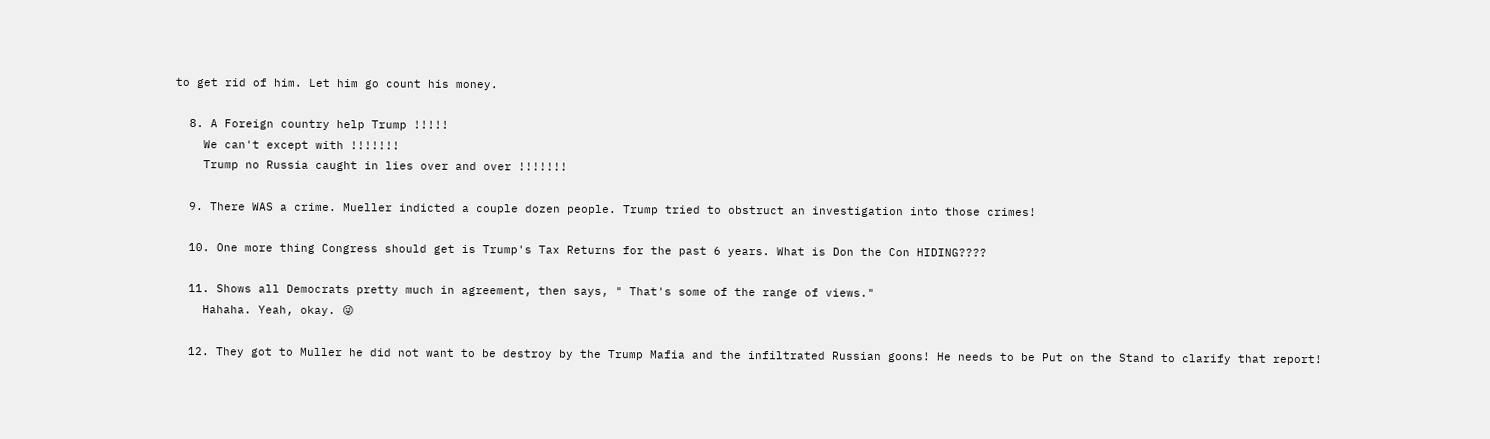to get rid of him. Let him go count his money.

  8. A Foreign country help Trump !!!!!
    We can't except with !!!!!!!
    Trump no Russia caught in lies over and over !!!!!!!

  9. There WAS a crime. Mueller indicted a couple dozen people. Trump tried to obstruct an investigation into those crimes!

  10. One more thing Congress should get is Trump's Tax Returns for the past 6 years. What is Don the Con HIDING????

  11. Shows all Democrats pretty much in agreement, then says, " That's some of the range of views."
    Hahaha. Yeah, okay. 😜

  12. They got to Muller he did not want to be destroy by the Trump Mafia and the infiltrated Russian goons! He needs to be Put on the Stand to clarify that report!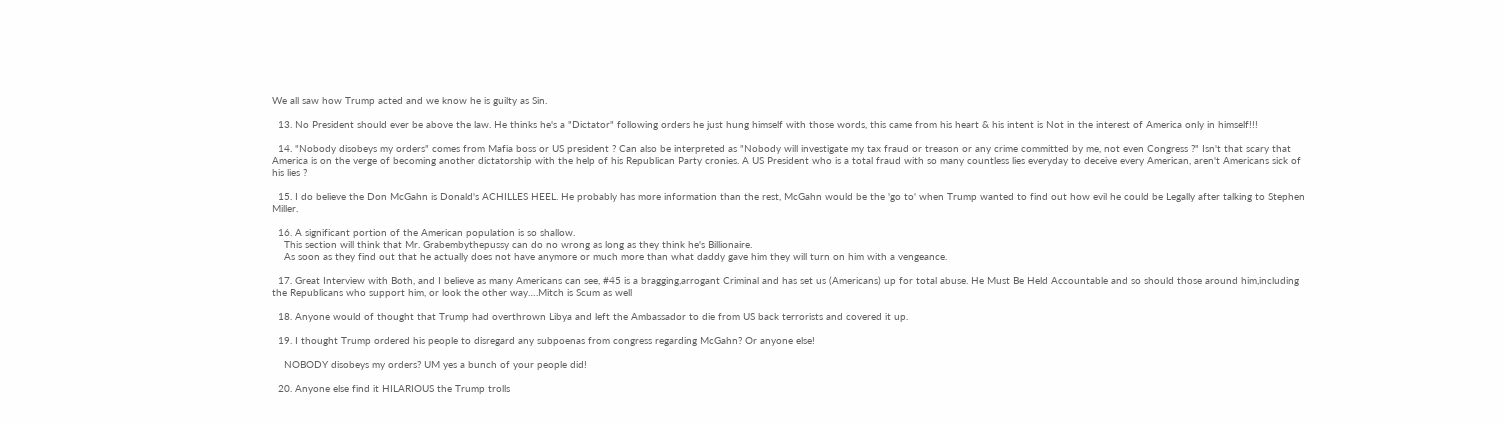We all saw how Trump acted and we know he is guilty as Sin.

  13. No President should ever be above the law. He thinks he's a "Dictator" following orders he just hung himself with those words, this came from his heart & his intent is Not in the interest of America only in himself!!!

  14. "Nobody disobeys my orders" comes from Mafia boss or US president ? Can also be interpreted as "Nobody will investigate my tax fraud or treason or any crime committed by me, not even Congress ?" Isn't that scary that America is on the verge of becoming another dictatorship with the help of his Republican Party cronies. A US President who is a total fraud with so many countless lies everyday to deceive every American, aren't Americans sick of his lies ?

  15. I do believe the Don McGahn is Donald's ACHILLES HEEL. He probably has more information than the rest, McGahn would be the 'go to' when Trump wanted to find out how evil he could be Legally after talking to Stephen Miller.

  16. A significant portion of the American population is so shallow.
    This section will think that Mr. Grabembythepussy can do no wrong as long as they think he's Billionaire.
    As soon as they find out that he actually does not have anymore or much more than what daddy gave him they will turn on him with a vengeance.

  17. Great Interview with Both, and I believe as many Americans can see, #45 is a bragging,arrogant Criminal and has set us (Americans) up for total abuse. He Must Be Held Accountable and so should those around him,including the Republicans who support him, or look the other way….Mitch is Scum as well

  18. Anyone would of thought that Trump had overthrown Libya and left the Ambassador to die from US back terrorists and covered it up.

  19. I thought Trump ordered his people to disregard any subpoenas from congress regarding McGahn? Or anyone else!

    NOBODY disobeys my orders? UM yes a bunch of your people did!

  20. Anyone else find it HILARIOUS the Trump trolls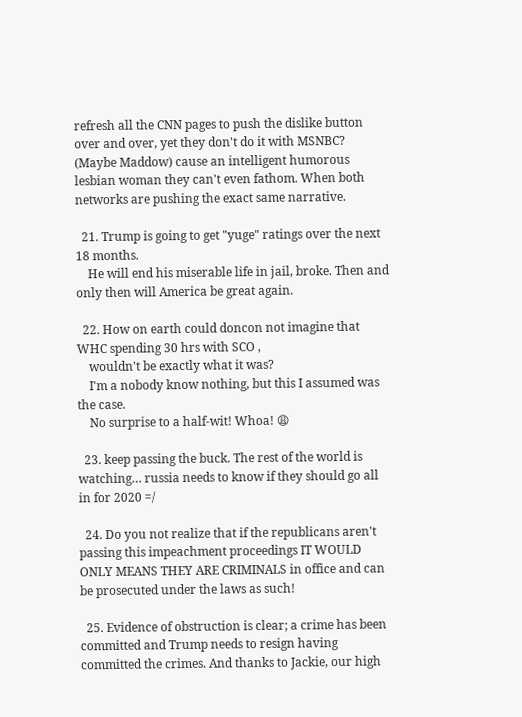refresh all the CNN pages to push the dislike button over and over, yet they don't do it with MSNBC? (Maybe Maddow) cause an intelligent humorous lesbian woman they can't even fathom. When both networks are pushing the exact same narrative.

  21. Trump is going to get "yuge" ratings over the next 18 months.
    He will end his miserable life in jail, broke. Then and only then will America be great again.

  22. How on earth could doncon not imagine that WHC spending 30 hrs with SCO ,
    wouldn't be exactly what it was?
    I'm a nobody know nothing, but this I assumed was the case.
    No surprise to a half-wit! Whoa! 😩

  23. keep passing the buck. The rest of the world is watching… russia needs to know if they should go all in for 2020 =/

  24. Do you not realize that if the republicans aren't passing this impeachment proceedings IT WOULD ONLY MEANS THEY ARE CRIMINALS in office and can be prosecuted under the laws as such!

  25. Evidence of obstruction is clear; a crime has been committed and Trump needs to resign having committed the crimes. And thanks to Jackie, our high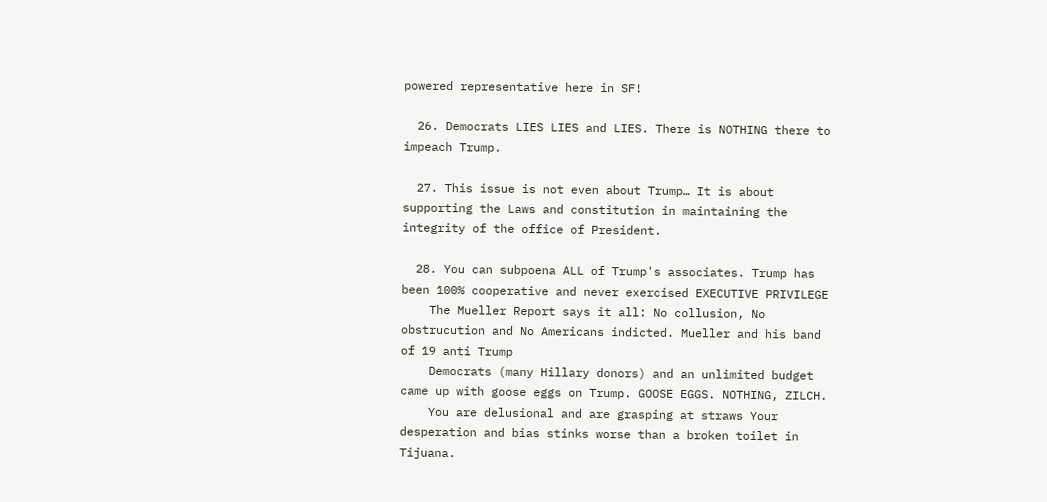powered representative here in SF!

  26. Democrats LIES LIES and LIES. There is NOTHING there to impeach Trump.

  27. This issue is not even about Trump… It is about supporting the Laws and constitution in maintaining the integrity of the office of President.

  28. You can subpoena ALL of Trump's associates. Trump has been 100% cooperative and never exercised EXECUTIVE PRIVILEGE
    The Mueller Report says it all: No collusion, No obstrucution and No Americans indicted. Mueller and his band of 19 anti Trump
    Democrats (many Hillary donors) and an unlimited budget came up with goose eggs on Trump. GOOSE EGGS. NOTHING, ZILCH.
    You are delusional and are grasping at straws Your desperation and bias stinks worse than a broken toilet in Tijuana.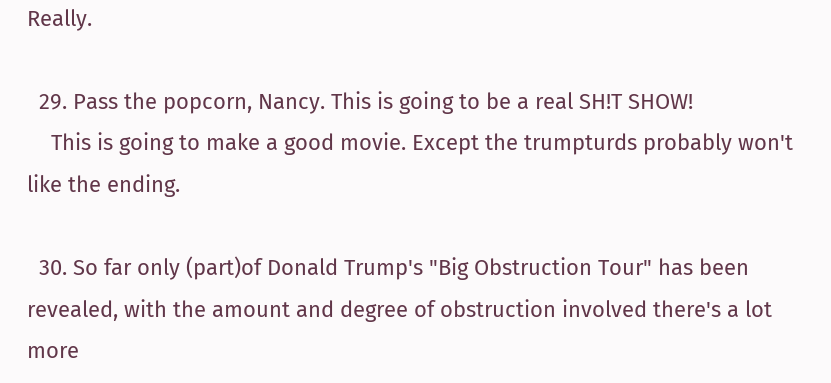Really.

  29. Pass the popcorn, Nancy. This is going to be a real SH!T SHOW!
    This is going to make a good movie. Except the trumpturds probably won't like the ending.

  30. So far only (part)of Donald Trump's "Big Obstruction Tour" has been revealed, with the amount and degree of obstruction involved there's a lot more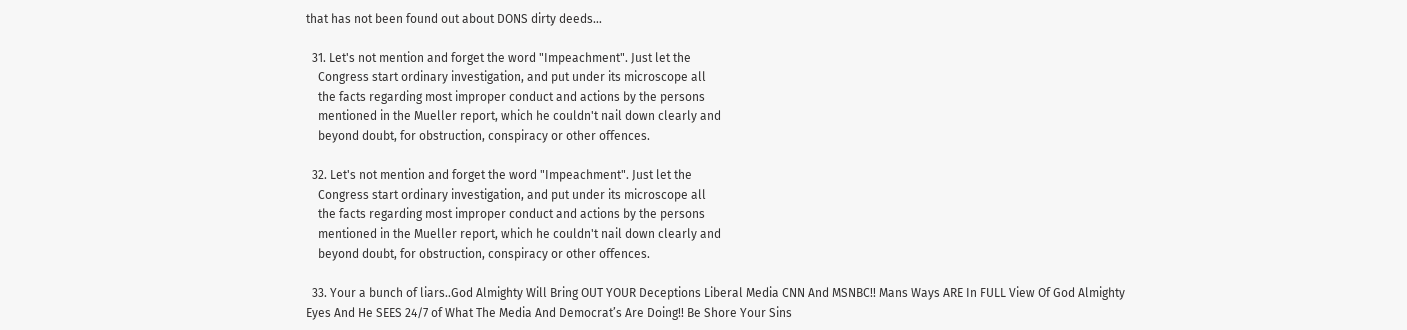that has not been found out about DONS dirty deeds…

  31. Let's not mention and forget the word "Impeachment". Just let the
    Congress start ordinary investigation, and put under its microscope all
    the facts regarding most improper conduct and actions by the persons
    mentioned in the Mueller report, which he couldn't nail down clearly and
    beyond doubt, for obstruction, conspiracy or other offences.

  32. Let's not mention and forget the word "Impeachment". Just let the
    Congress start ordinary investigation, and put under its microscope all
    the facts regarding most improper conduct and actions by the persons
    mentioned in the Mueller report, which he couldn't nail down clearly and
    beyond doubt, for obstruction, conspiracy or other offences.

  33. Your a bunch of liars..God Almighty Will Bring OUT YOUR Deceptions Liberal Media CNN And MSNBC!! Mans Ways ARE In FULL View Of God Almighty Eyes And He SEES 24/7 of What The Media And Democrat’s Are Doing!! Be Shore Your Sins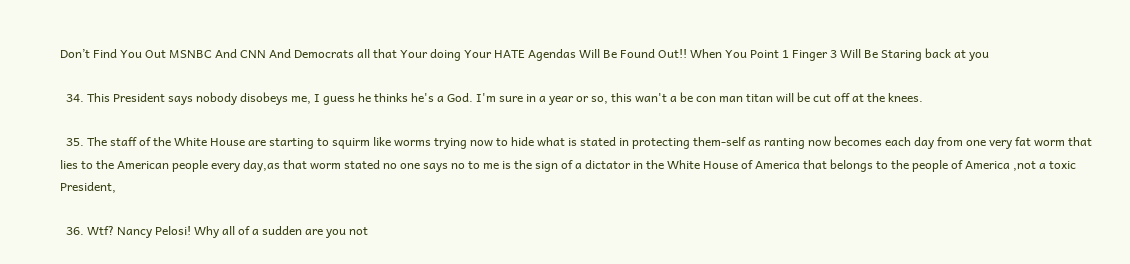Don’t Find You Out MSNBC And CNN And Democrats all that Your doing Your HATE Agendas Will Be Found Out!! When You Point 1 Finger 3 Will Be Staring back at you

  34. This President says nobody disobeys me, I guess he thinks he's a God. I'm sure in a year or so, this wan't a be con man titan will be cut off at the knees.

  35. The staff of the White House are starting to squirm like worms trying now to hide what is stated in protecting them-self as ranting now becomes each day from one very fat worm that lies to the American people every day,as that worm stated no one says no to me is the sign of a dictator in the White House of America that belongs to the people of America ,not a toxic President,

  36. Wtf? Nancy Pelosi! Why all of a sudden are you not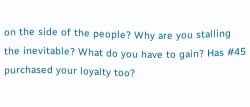on the side of the people? Why are you stalling the inevitable? What do you have to gain? Has #45 purchased your loyalty too?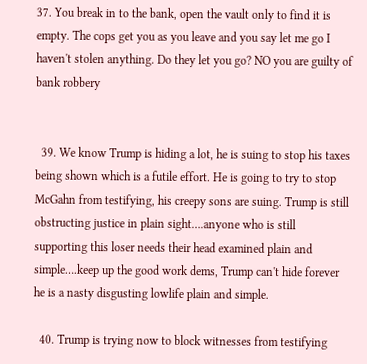37. You break in to the bank, open the vault only to find it is empty. The cops get you as you leave and you say let me go I haven't stolen anything. Do they let you go? NO you are guilty of bank robbery


  39. We know Trump is hiding a lot, he is suing to stop his taxes being shown which is a futile effort. He is going to try to stop McGahn from testifying, his creepy sons are suing. Trump is still obstructing justice in plain sight….anyone who is still supporting this loser needs their head examined plain and simple….keep up the good work dems, Trump can't hide forever he is a nasty disgusting lowlife plain and simple.

  40. Trump is trying now to block witnesses from testifying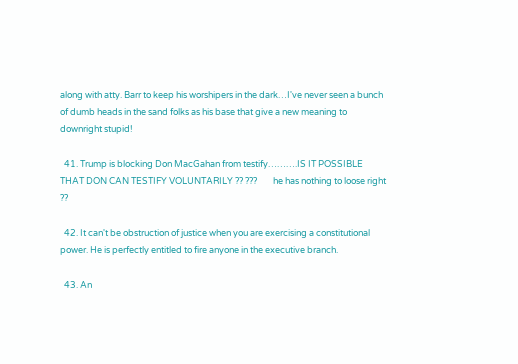along with atty. Barr to keep his worshipers in the dark…I've never seen a bunch of dumb heads in the sand folks as his base that give a new meaning to downright stupid!

  41. Trump is blocking Don MacGahan from testify……….IS IT POSSIBLE THAT DON CAN TESTIFY VOLUNTARILY ?? ???        he has nothing to loose right ??

  42. It can't be obstruction of justice when you are exercising a constitutional power. He is perfectly entitled to fire anyone in the executive branch.

  43. An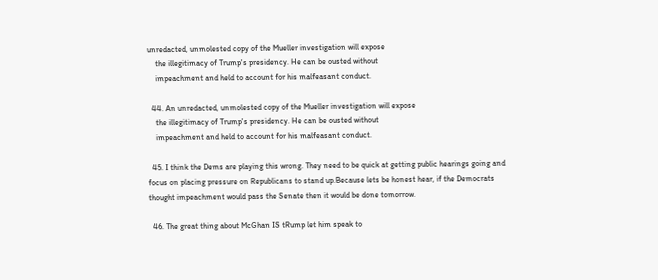unredacted, unmolested copy of the Mueller investigation will expose
    the illegitimacy of Trump's presidency. He can be ousted without
    impeachment and held to account for his malfeasant conduct.

  44. An unredacted, unmolested copy of the Mueller investigation will expose
    the illegitimacy of Trump's presidency. He can be ousted without
    impeachment and held to account for his malfeasant conduct.

  45. I think the Dems are playing this wrong. They need to be quick at getting public hearings going and focus on placing pressure on Republicans to stand up.Because lets be honest hear, if the Democrats thought impeachment would pass the Senate then it would be done tomorrow.

  46. The great thing about McGhan IS tRump let him speak to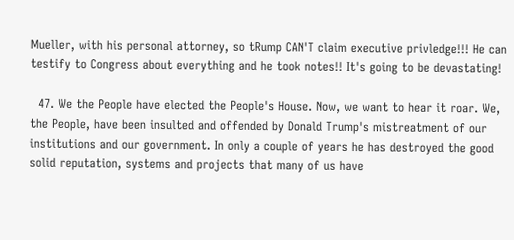Mueller, with his personal attorney, so tRump CAN'T claim executive privledge!!! He can testify to Congress about everything and he took notes!! It's going to be devastating!

  47. We the People have elected the People's House. Now, we want to hear it roar. We, the People, have been insulted and offended by Donald Trump's mistreatment of our institutions and our government. In only a couple of years he has destroyed the good solid reputation, systems and projects that many of us have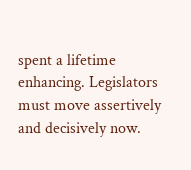spent a lifetime enhancing. Legislators must move assertively and decisively now.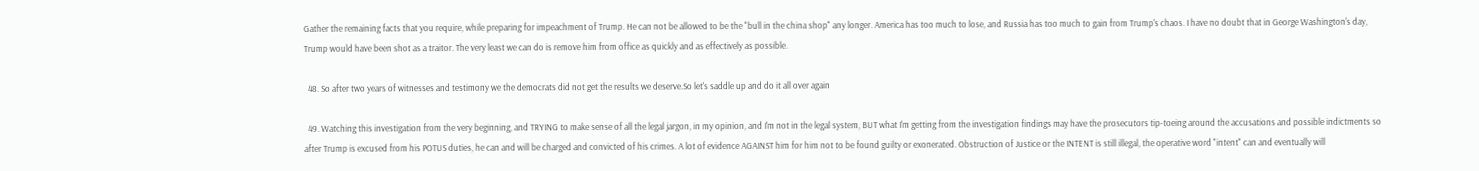Gather the remaining facts that you require, while preparing for impeachment of Trump. He can not be allowed to be the "bull in the china shop" any longer. America has too much to lose, and Russia has too much to gain from Trump's chaos. I have no doubt that in George Washington's day, Trump would have been shot as a traitor. The very least we can do is remove him from office as quickly and as effectively as possible.

  48. So after two years of witnesses and testimony we the democrats did not get the results we deserve.So let's saddle up and do it all over again

  49. Watching this investigation from the very beginning, and TRYING to make sense of all the legal jargon, in my opinion, and I'm not in the legal system, BUT what I'm getting from the investigation findings may have the prosecutors tip-toeing around the accusations and possible indictments so after Trump is excused from his POTUS duties, he can and will be charged and convicted of his crimes. A lot of evidence AGAINST him for him not to be found guilty or exonerated. Obstruction of Justice or the INTENT is still illegal, the operative word "intent" can and eventually will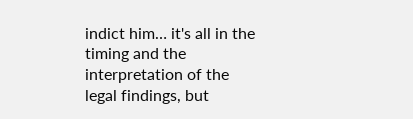indict him… it's all in the timing and the interpretation of the legal findings, but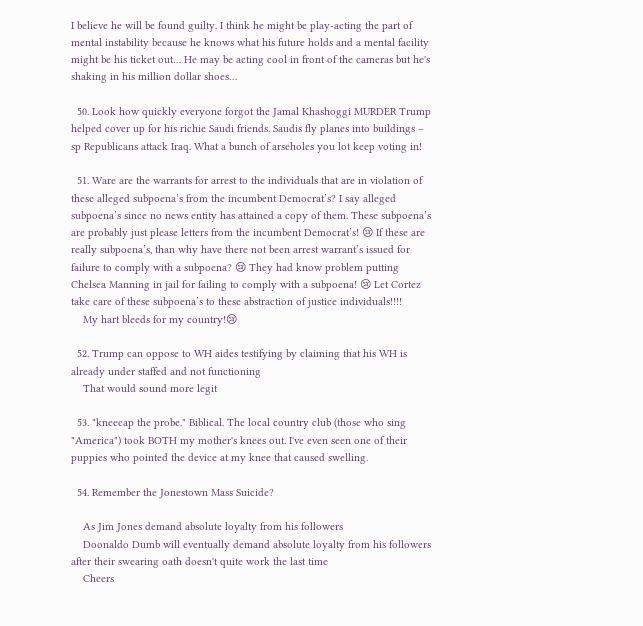I believe he will be found guilty. I think he might be play-acting the part of mental instability because he knows what his future holds and a mental facility might be his ticket out… He may be acting cool in front of the cameras but he's shaking in his million dollar shoes…

  50. Look how quickly everyone forgot the Jamal Khashoggi MURDER Trump helped cover up for his richie Saudi friends. Saudis fly planes into buildings – sp Republicans attack Iraq. What a bunch of arseholes you lot keep voting in!

  51. Ware are the warrants for arrest to the individuals that are in violation of these alleged subpoena’s from the incumbent Democrat’s? I say alleged subpoena’s since no news entity has attained a copy of them. These subpoena’s are probably just please letters from the incumbent Democrat’s! 😢 If these are really subpoena’s, than why have there not been arrest warrant’s issued for failure to comply with a subpoena? 😢 They had know problem putting Chelsea Manning in jail for failing to comply with a subpoena! 😢 Let Cortez take care of these subpoena’s to these abstraction of justice individuals!!!!
    My hart bleeds for my country!😢

  52. Trump can oppose to WH aides testifying by claiming that his WH is already under staffed and not functioning
    That would sound more legit

  53. "kneecap the probe." Biblical. The local country club (those who sing "America") took BOTH my mother's knees out. I've even seen one of their puppies who pointed the device at my knee that caused swelling.

  54. Remember the Jonestown Mass Suicide?

    As Jim Jones demand absolute loyalty from his followers
    Doonaldo Dumb will eventually demand absolute loyalty from his followers after their swearing oath doesn't quite work the last time
    Cheers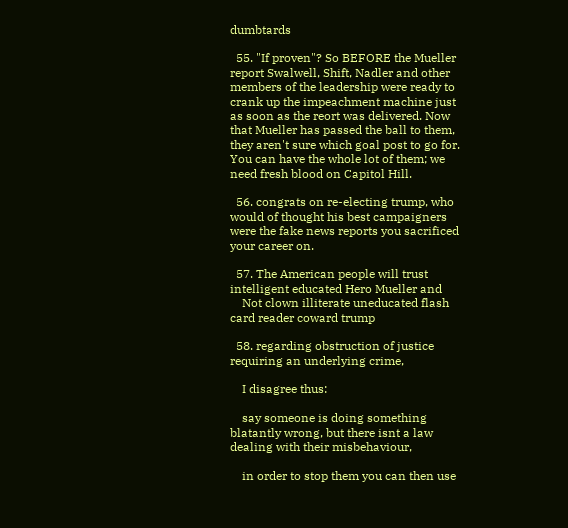dumbtards

  55. "If proven"? So BEFORE the Mueller report Swalwell, Shift, Nadler and other members of the leadership were ready to crank up the impeachment machine just as soon as the reort was delivered. Now that Mueller has passed the ball to them, they aren't sure which goal post to go for. You can have the whole lot of them; we need fresh blood on Capitol Hill.

  56. congrats on re-electing trump, who would of thought his best campaigners were the fake news reports you sacrificed your career on.

  57. The American people will trust intelligent educated Hero Mueller and
    Not clown illiterate uneducated flash card reader coward trump

  58. regarding obstruction of justice requiring an underlying crime,

    I disagree thus:

    say someone is doing something blatantly wrong, but there isnt a law dealing with their misbehaviour,

    in order to stop them you can then use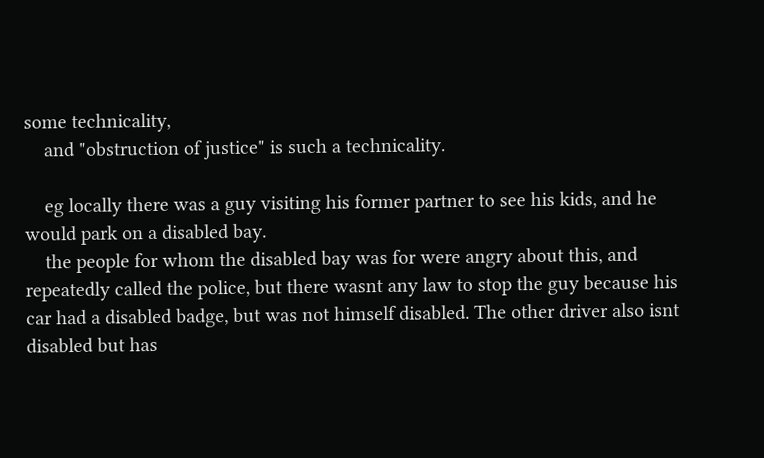some technicality,
    and "obstruction of justice" is such a technicality.

    eg locally there was a guy visiting his former partner to see his kids, and he would park on a disabled bay.
    the people for whom the disabled bay was for were angry about this, and repeatedly called the police, but there wasnt any law to stop the guy because his car had a disabled badge, but was not himself disabled. The other driver also isnt disabled but has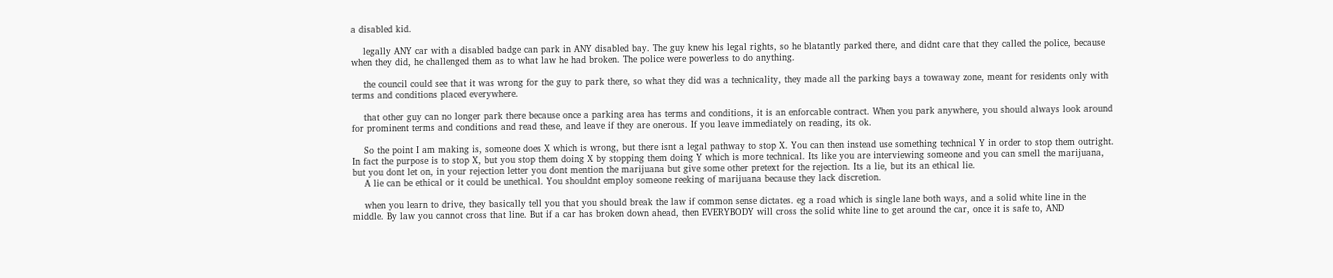a disabled kid.

    legally ANY car with a disabled badge can park in ANY disabled bay. The guy knew his legal rights, so he blatantly parked there, and didnt care that they called the police, because when they did, he challenged them as to what law he had broken. The police were powerless to do anything.

    the council could see that it was wrong for the guy to park there, so what they did was a technicality, they made all the parking bays a towaway zone, meant for residents only with terms and conditions placed everywhere.

    that other guy can no longer park there because once a parking area has terms and conditions, it is an enforcable contract. When you park anywhere, you should always look around for prominent terms and conditions and read these, and leave if they are onerous. If you leave immediately on reading, its ok.

    So the point I am making is, someone does X which is wrong, but there isnt a legal pathway to stop X. You can then instead use something technical Y in order to stop them outright. In fact the purpose is to stop X, but you stop them doing X by stopping them doing Y which is more technical. Its like you are interviewing someone and you can smell the marijuana, but you dont let on, in your rejection letter you dont mention the marijuana but give some other pretext for the rejection. Its a lie, but its an ethical lie.
    A lie can be ethical or it could be unethical. You shouldnt employ someone reeking of marijuana because they lack discretion.

    when you learn to drive, they basically tell you that you should break the law if common sense dictates. eg a road which is single lane both ways, and a solid white line in the middle. By law you cannot cross that line. But if a car has broken down ahead, then EVERYBODY will cross the solid white line to get around the car, once it is safe to, AND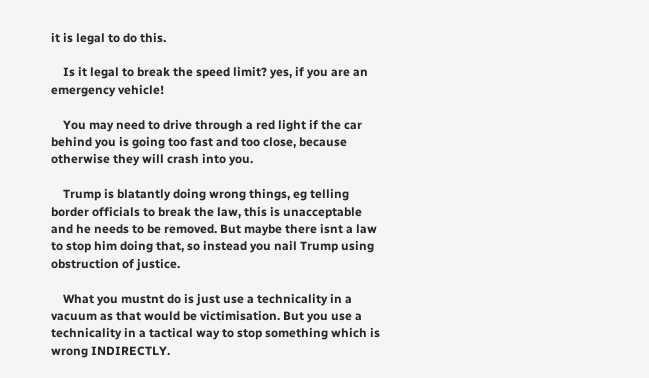it is legal to do this.

    Is it legal to break the speed limit? yes, if you are an emergency vehicle!

    You may need to drive through a red light if the car behind you is going too fast and too close, because otherwise they will crash into you.

    Trump is blatantly doing wrong things, eg telling border officials to break the law, this is unacceptable and he needs to be removed. But maybe there isnt a law to stop him doing that, so instead you nail Trump using obstruction of justice.

    What you mustnt do is just use a technicality in a vacuum as that would be victimisation. But you use a technicality in a tactical way to stop something which is wrong INDIRECTLY.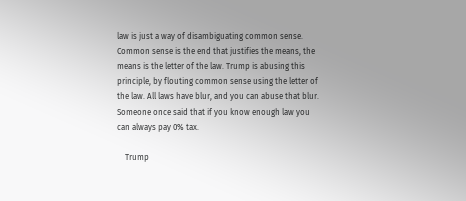law is just a way of disambiguating common sense. Common sense is the end that justifies the means, the means is the letter of the law. Trump is abusing this principle, by flouting common sense using the letter of the law. All laws have blur, and you can abuse that blur. Someone once said that if you know enough law you can always pay 0% tax.

    Trump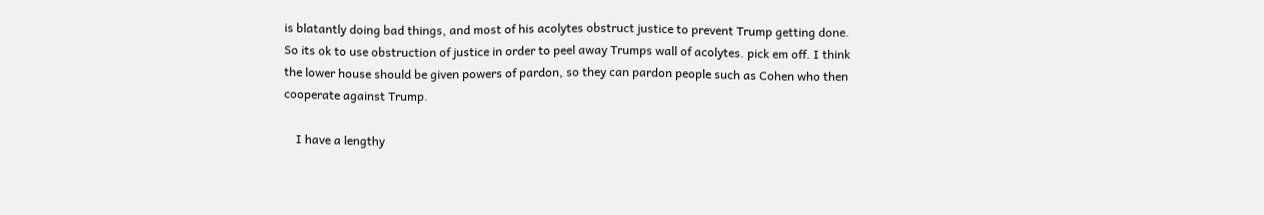is blatantly doing bad things, and most of his acolytes obstruct justice to prevent Trump getting done. So its ok to use obstruction of justice in order to peel away Trumps wall of acolytes. pick em off. I think the lower house should be given powers of pardon, so they can pardon people such as Cohen who then cooperate against Trump.

    I have a lengthy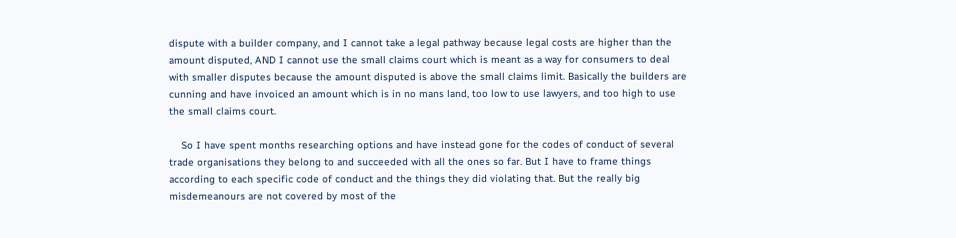dispute with a builder company, and I cannot take a legal pathway because legal costs are higher than the amount disputed, AND I cannot use the small claims court which is meant as a way for consumers to deal with smaller disputes because the amount disputed is above the small claims limit. Basically the builders are cunning and have invoiced an amount which is in no mans land, too low to use lawyers, and too high to use the small claims court.

    So I have spent months researching options and have instead gone for the codes of conduct of several trade organisations they belong to and succeeded with all the ones so far. But I have to frame things according to each specific code of conduct and the things they did violating that. But the really big misdemeanours are not covered by most of the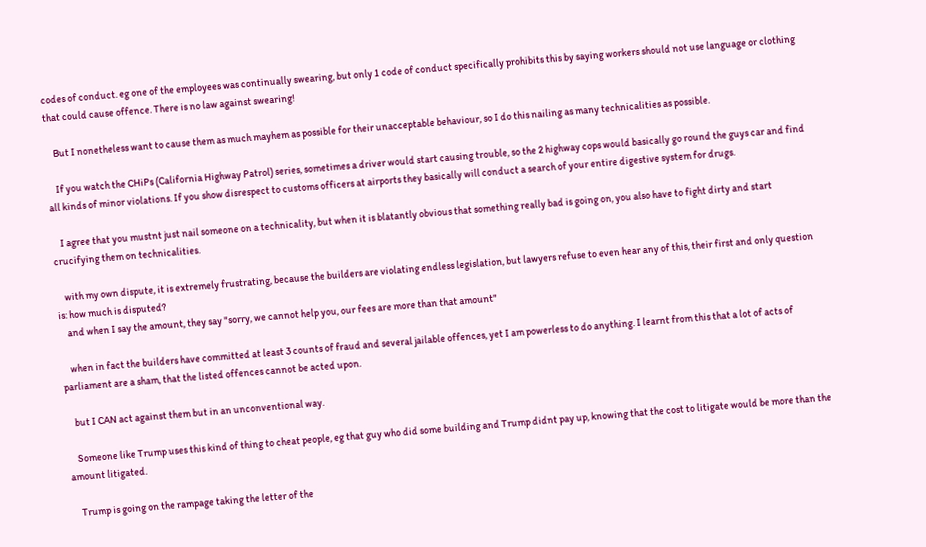codes of conduct. eg one of the employees was continually swearing, but only 1 code of conduct specifically prohibits this by saying workers should not use language or clothing that could cause offence. There is no law against swearing!

    But I nonetheless want to cause them as much mayhem as possible for their unacceptable behaviour, so I do this nailing as many technicalities as possible.

    If you watch the CHiPs (California Highway Patrol) series, sometimes a driver would start causing trouble, so the 2 highway cops would basically go round the guys car and find all kinds of minor violations. If you show disrespect to customs officers at airports they basically will conduct a search of your entire digestive system for drugs.

    I agree that you mustnt just nail someone on a technicality, but when it is blatantly obvious that something really bad is going on, you also have to fight dirty and start crucifying them on technicalities.

    with my own dispute, it is extremely frustrating, because the builders are violating endless legislation, but lawyers refuse to even hear any of this, their first and only question is: how much is disputed?
    and when I say the amount, they say "sorry, we cannot help you, our fees are more than that amount"

    when in fact the builders have committed at least 3 counts of fraud and several jailable offences, yet I am powerless to do anything. I learnt from this that a lot of acts of parliament are a sham, that the listed offences cannot be acted upon.

    but I CAN act against them but in an unconventional way.

    Someone like Trump uses this kind of thing to cheat people, eg that guy who did some building and Trump didnt pay up, knowing that the cost to litigate would be more than the amount litigated.

    Trump is going on the rampage taking the letter of the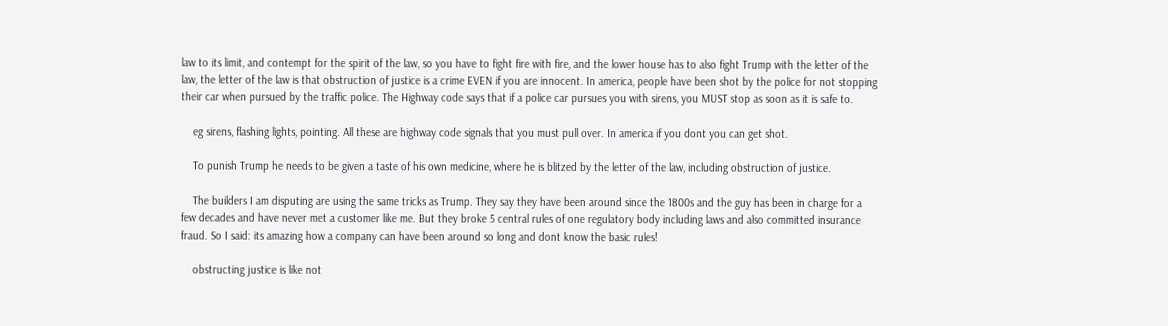law to its limit, and contempt for the spirit of the law, so you have to fight fire with fire, and the lower house has to also fight Trump with the letter of the law, the letter of the law is that obstruction of justice is a crime EVEN if you are innocent. In america, people have been shot by the police for not stopping their car when pursued by the traffic police. The Highway code says that if a police car pursues you with sirens, you MUST stop as soon as it is safe to.

    eg sirens, flashing lights, pointing. All these are highway code signals that you must pull over. In america if you dont you can get shot.

    To punish Trump he needs to be given a taste of his own medicine, where he is blitzed by the letter of the law, including obstruction of justice.

    The builders I am disputing are using the same tricks as Trump. They say they have been around since the 1800s and the guy has been in charge for a few decades and have never met a customer like me. But they broke 5 central rules of one regulatory body including laws and also committed insurance fraud. So I said: its amazing how a company can have been around so long and dont know the basic rules!

    obstructing justice is like not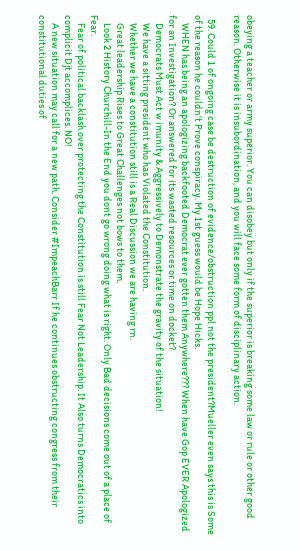obeying a teacher or army superior. You can disobey but only if the superior is breaking some law or rule or other good reason. Otherwise it is insubordination, and you will face some form of disciplinary action.

  59. Could 1 of ongoing case be destruction of evidence/obstruction ppl not the president?Mueller even says this is Some of the reason he couldn't Prove conspiracy. My 1st guess would be Hope Hicks.
    WHEN has being an apologizing backfooted Democrat ever gotten them Anywhere??? When have Gop EVER Apologized for an Investigation? Or answered for its wasted resources or time on docket?
    Democrats Must Act w imunity & Aggressively to Demonstrate the gravity of the situation!
    We have a sitting president who has Violated the Constitution.
    Whether we have a constitution still is a Real Discussion we are having rn.
    Great leadership Rises to Great Challenges not bows to them.
    Look 2 History Churchill-In the End you dont go wrong doing what is right. Only Bad decisions come out of a place of Fear.
    Fear of political backlash over protecting the Constitution is still Fear Not Leadership. It Also turns Democratics into complicit Djt accomplices. NO!
    A new situation may call for a new path. Consider #ImpeachBarr If he continues obstructing congress from their constitutional duties of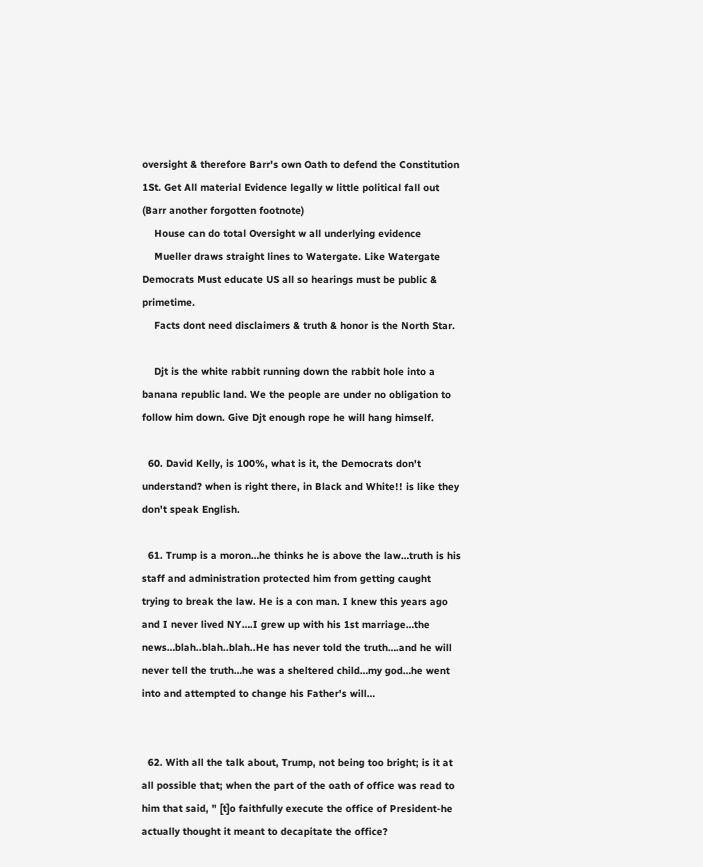oversight & therefore Barr's own Oath to defend the Constitution 1St. Get All material Evidence legally w little political fall out (Barr another forgotten footnote)
    House can do total Oversight w all underlying evidence
    Mueller draws straight lines to Watergate. Like Watergate Democrats Must educate US all so hearings must be public & primetime.
    Facts dont need disclaimers & truth & honor is the North Star.

    Djt is the white rabbit running down the rabbit hole into a banana republic land. We the people are under no obligation to follow him down. Give Djt enough rope he will hang himself.

  60. David Kelly, is 100%, what is it, the Democrats don't understand? when is right there, in Black and White!! is like they don't speak English.

  61. Trump is a moron…he thinks he is above the law…truth is his staff and administration protected him from getting caught trying to break the law. He is a con man. I knew this years ago and I never lived NY….I grew up with his 1st marriage…the news…blah..blah..blah..He has never told the truth….and he will never tell the truth…he was a sheltered child…my god…he went into and attempted to change his Father's will…


  62. With all the talk about, Trump, not being too bright; is it at all possible that; when the part of the oath of office was read to him that said, " [t]o faithfully execute the office of President-he actually thought it meant to decapitate the office?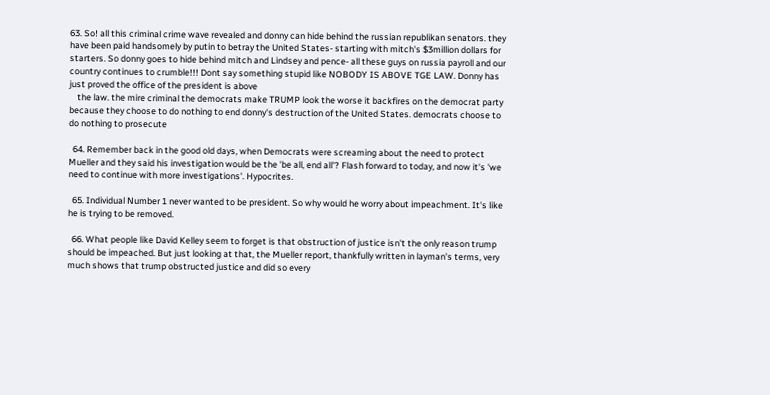63. So! all this criminal crime wave revealed and donny can hide behind the russian republikan senators. they have been paid handsomely by putin to betray the United States- starting with mitch's $3million dollars for starters. So donny goes to hide behind mitch and Lindsey and pence- all these guys on russia payroll and our country continues to crumble!!! Dont say something stupid like NOBODY IS ABOVE TGE LAW. Donny has just proved the office of the president is above
    the law. the mire criminal the democrats make TRUMP look the worse it backfires on the democrat party because they choose to do nothing to end donny's destruction of the United States. democrats choose to do nothing to prosecute

  64. Remember back in the good old days, when Democrats were screaming about the need to protect Mueller and they said his investigation would be the 'be all, end all'? Flash forward to today, and now it's 'we need to continue with more investigations'. Hypocrites.

  65. Individual Number 1 never wanted to be president. So why would he worry about impeachment. It's like he is trying to be removed.

  66. What people like David Kelley seem to forget is that obstruction of justice isn't the only reason trump should be impeached. But just looking at that, the Mueller report, thankfully written in layman's terms, very much shows that trump obstructed justice and did so every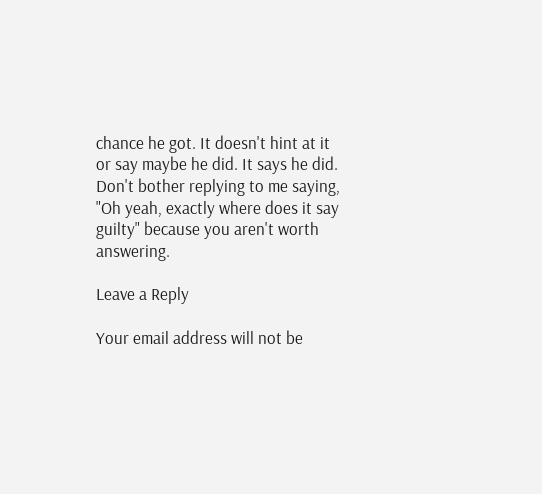chance he got. It doesn't hint at it or say maybe he did. It says he did. Don't bother replying to me saying, "Oh yeah, exactly where does it say guilty" because you aren't worth answering.

Leave a Reply

Your email address will not be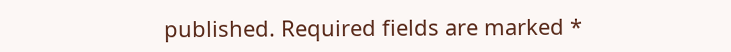published. Required fields are marked *